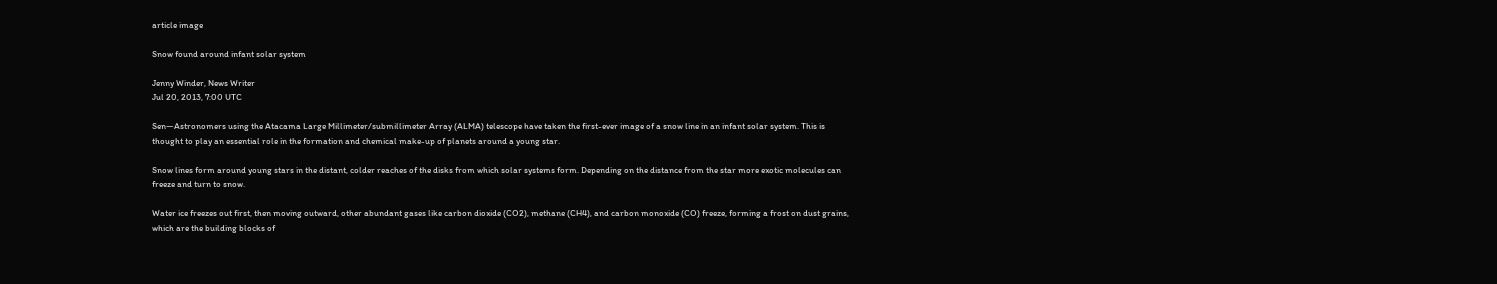article image

Snow found around infant solar system

Jenny Winder, News Writer
Jul 20, 2013, 7:00 UTC

Sen—Astronomers using the Atacama Large Millimeter/submillimeter Array (ALMA) telescope have taken the first-ever image of a snow line in an infant solar system. This is thought to play an essential role in the formation and chemical make-up of planets around a young star.

Snow lines form around young stars in the distant, colder reaches of the disks from which solar systems form. Depending on the distance from the star more exotic molecules can freeze and turn to snow.

Water ice freezes out first, then moving outward, other abundant gases like carbon dioxide (CO2), methane (CH4), and carbon monoxide (CO) freeze, forming a frost on dust grains, which are the building blocks of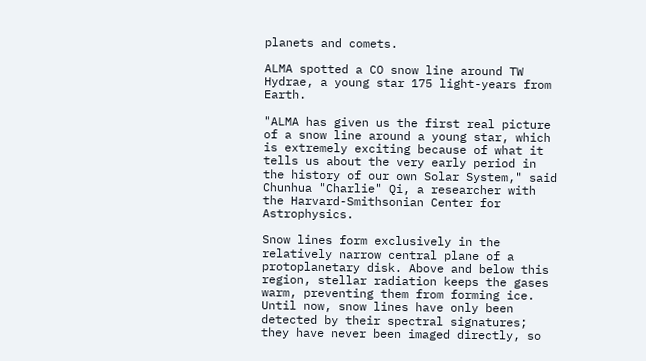planets and comets.

ALMA spotted a CO snow line around TW Hydrae, a young star 175 light-years from Earth.

"ALMA has given us the first real picture of a snow line around a young star, which is extremely exciting because of what it tells us about the very early period in the history of our own Solar System," said Chunhua "Charlie" Qi, a researcher with the Harvard-Smithsonian Center for Astrophysics.

Snow lines form exclusively in the relatively narrow central plane of a protoplanetary disk. Above and below this region, stellar radiation keeps the gases warm, preventing them from forming ice. Until now, snow lines have only been detected by their spectral signatures; they have never been imaged directly, so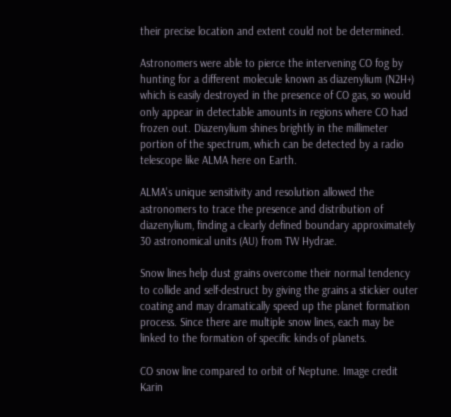their precise location and extent could not be determined.

Astronomers were able to pierce the intervening CO fog by hunting for a different molecule known as diazenylium (N2H+) which is easily destroyed in the presence of CO gas, so would only appear in detectable amounts in regions where CO had frozen out. Diazenylium shines brightly in the millimeter portion of the spectrum, which can be detected by a radio telescope like ALMA here on Earth.

ALMA's unique sensitivity and resolution allowed the astronomers to trace the presence and distribution of diazenylium, finding a clearly defined boundary approximately 30 astronomical units (AU) from TW Hydrae.

Snow lines help dust grains overcome their normal tendency to collide and self-destruct by giving the grains a stickier outer coating and may dramatically speed up the planet formation process. Since there are multiple snow lines, each may be linked to the formation of specific kinds of planets.

CO snow line compared to orbit of Neptune. Image credit Karin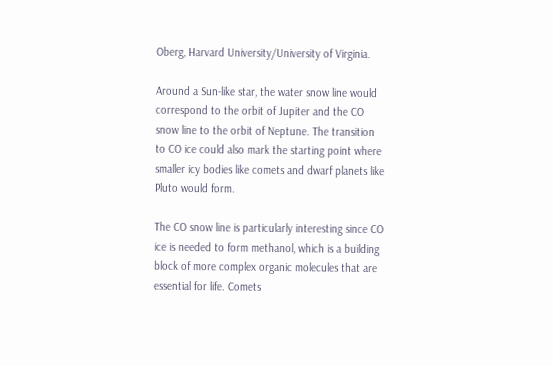Oberg, Harvard University/University of Virginia.

Around a Sun-like star, the water snow line would correspond to the orbit of Jupiter and the CO snow line to the orbit of Neptune. The transition to CO ice could also mark the starting point where smaller icy bodies like comets and dwarf planets like Pluto would form.

The CO snow line is particularly interesting since CO ice is needed to form methanol, which is a building block of more complex organic molecules that are essential for life. Comets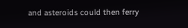and asteroids could then ferry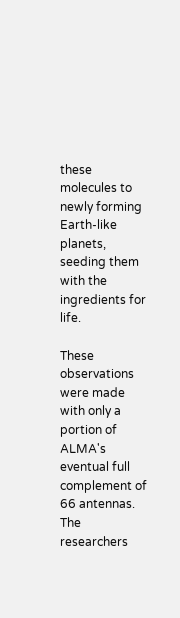these molecules to newly forming Earth-like planets, seeding them with the ingredients for life.

These observations were made with only a portion of ALMA's eventual full complement of 66 antennas. The researchers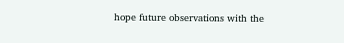hope future observations with the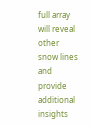full array will reveal other snow lines and provide additional insights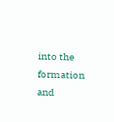into the formation and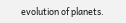evolution of planets.